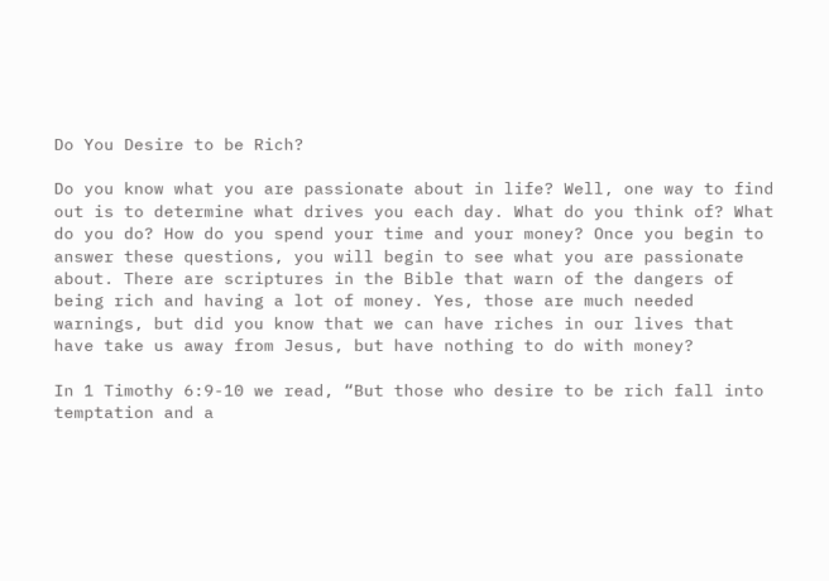Do You Desire to be Rich?

Do you know what you are passionate about in life? Well, one way to find out is to determine what drives you each day. What do you think of? What do you do? How do you spend your time and your money? Once you begin to answer these questions, you will begin to see what you are passionate about. There are scriptures in the Bible that warn of the dangers of being rich and having a lot of money. Yes, those are much needed warnings, but did you know that we can have riches in our lives that have take us away from Jesus, but have nothing to do with money?

In 1 Timothy 6:9-10 we read, “But those who desire to be rich fall into temptation and a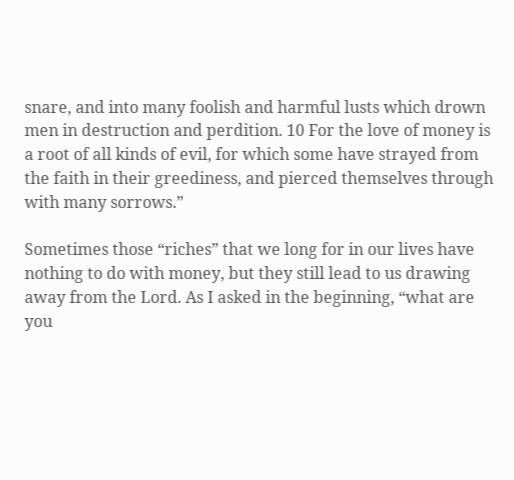snare, and into many foolish and harmful lusts which drown men in destruction and perdition. 10 For the love of money is a root of all kinds of evil, for which some have strayed from the faith in their greediness, and pierced themselves through with many sorrows.”

Sometimes those “riches” that we long for in our lives have nothing to do with money, but they still lead to us drawing away from the Lord. As I asked in the beginning, “what are you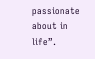passionate about in life”.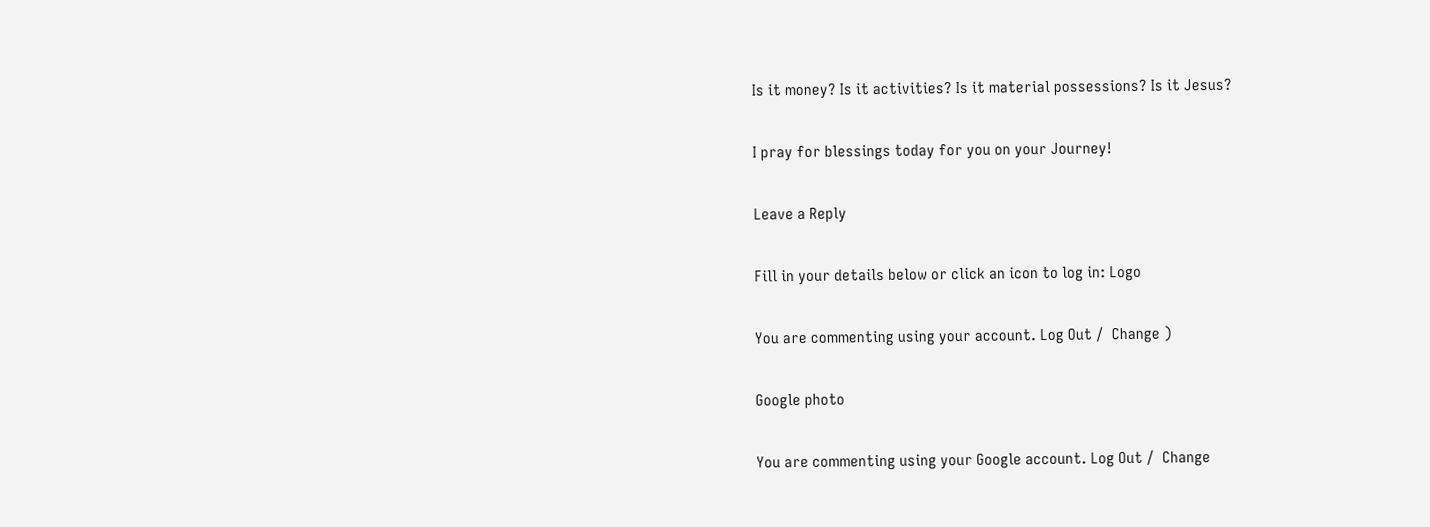Is it money? Is it activities? Is it material possessions? Is it Jesus?

I pray for blessings today for you on your Journey!

Leave a Reply

Fill in your details below or click an icon to log in: Logo

You are commenting using your account. Log Out /  Change )

Google photo

You are commenting using your Google account. Log Out /  Change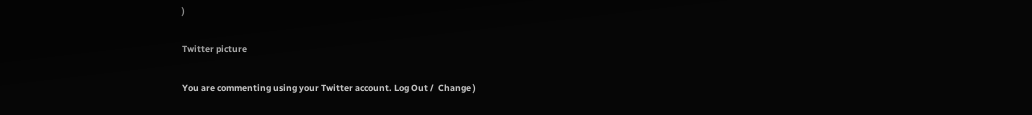)

Twitter picture

You are commenting using your Twitter account. Log Out /  Change )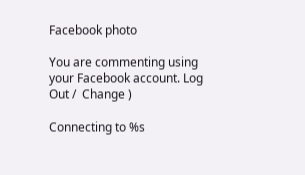Facebook photo

You are commenting using your Facebook account. Log Out /  Change )

Connecting to %s